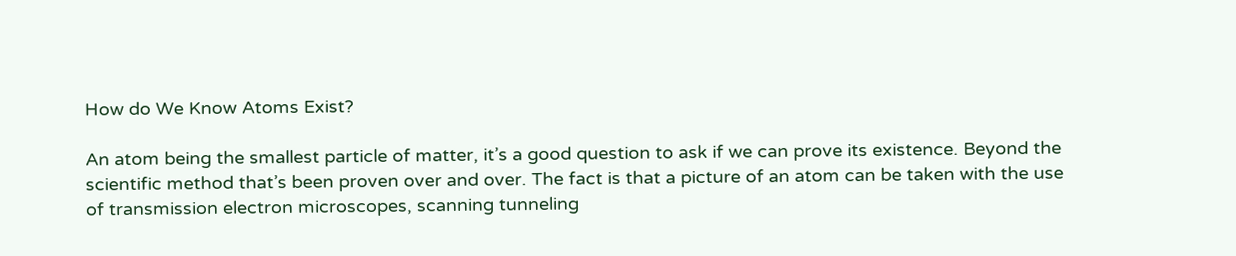How do We Know Atoms Exist?

An atom being the smallest particle of matter, it’s a good question to ask if we can prove its existence. Beyond the scientific method that’s been proven over and over. The fact is that a picture of an atom can be taken with the use of transmission electron microscopes, scanning tunneling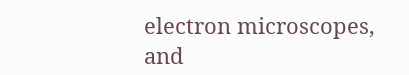electron microscopes, and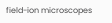field-ion microscopes